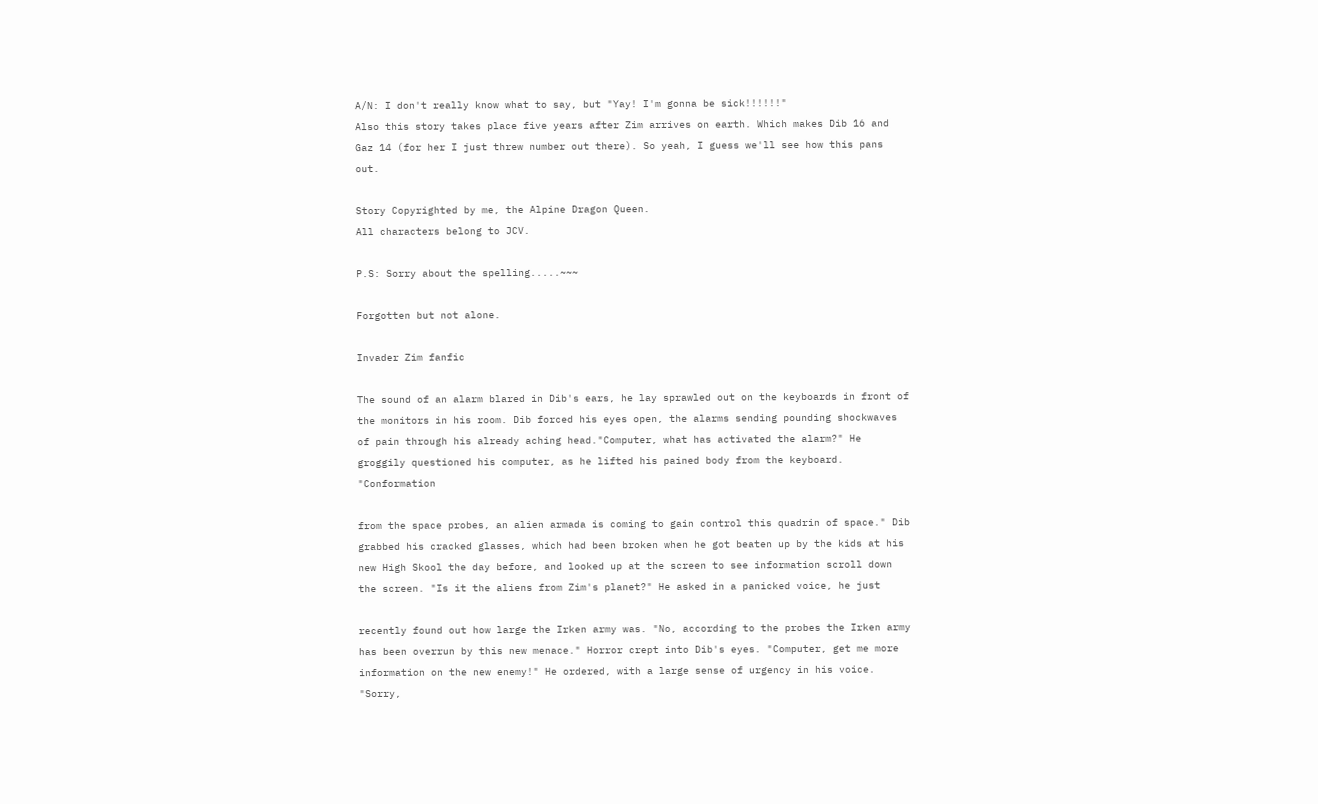A/N: I don't really know what to say, but "Yay! I'm gonna be sick!!!!!!"
Also this story takes place five years after Zim arrives on earth. Which makes Dib 16 and Gaz 14 (for her I just threw number out there). So yeah, I guess we'll see how this pans out.

Story Copyrighted by me, the Alpine Dragon Queen.
All characters belong to JCV.

P.S: Sorry about the spelling.....~~~

Forgotten but not alone.

Invader Zim fanfic

The sound of an alarm blared in Dib's ears, he lay sprawled out on the keyboards in front of the monitors in his room. Dib forced his eyes open, the alarms sending pounding shockwaves of pain through his already aching head."Computer, what has activated the alarm?" He groggily questioned his computer, as he lifted his pained body from the keyboard. "Conformation

from the space probes, an alien armada is coming to gain control this quadrin of space." Dib grabbed his cracked glasses, which had been broken when he got beaten up by the kids at his new High Skool the day before, and looked up at the screen to see information scroll down the screen. "Is it the aliens from Zim's planet?" He asked in a panicked voice, he just

recently found out how large the Irken army was. "No, according to the probes the Irken army has been overrun by this new menace." Horror crept into Dib's eyes. "Computer, get me more information on the new enemy!" He ordered, with a large sense of urgency in his voice. "Sorry,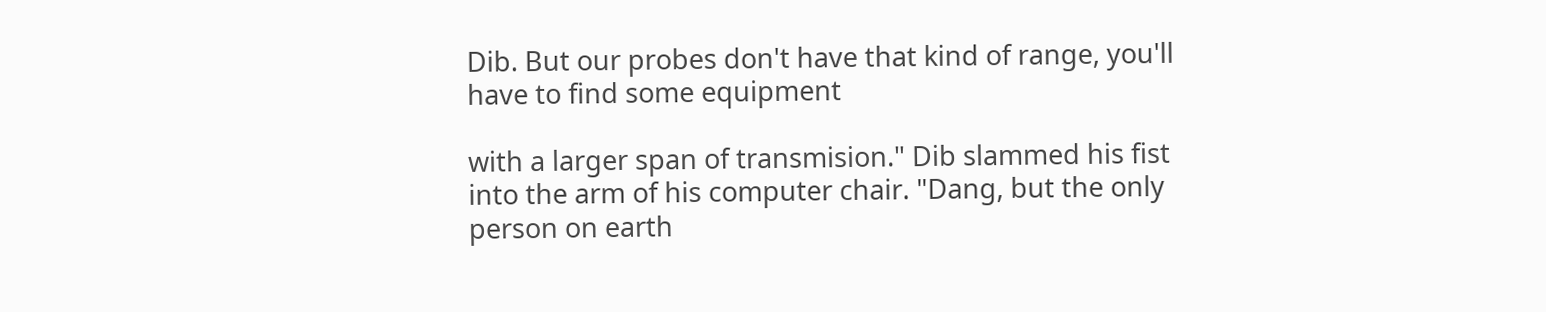Dib. But our probes don't have that kind of range, you'll have to find some equipment

with a larger span of transmision." Dib slammed his fist into the arm of his computer chair. "Dang, but the only person on earth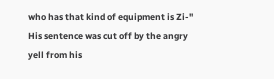who has that kind of equipment is Zi-" His sentence was cut off by the angry yell from his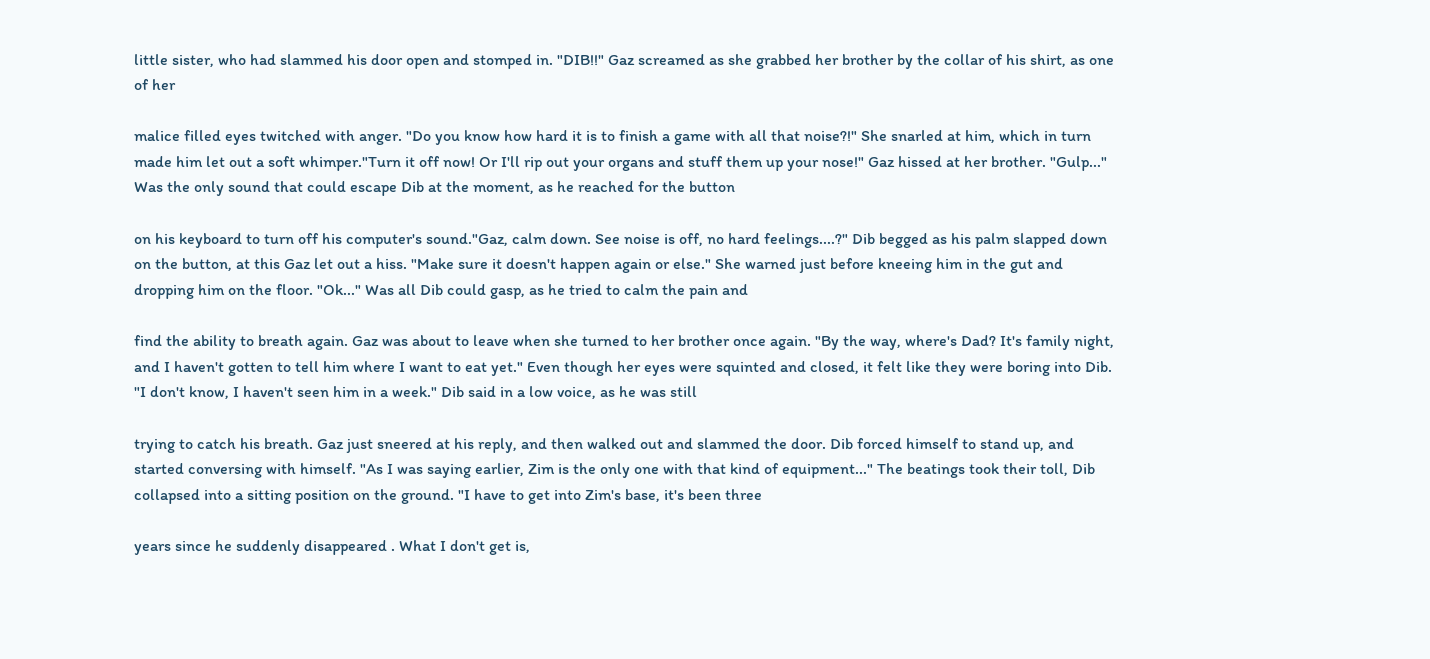little sister, who had slammed his door open and stomped in. "DIB!!" Gaz screamed as she grabbed her brother by the collar of his shirt, as one of her

malice filled eyes twitched with anger. "Do you know how hard it is to finish a game with all that noise?!" She snarled at him, which in turn made him let out a soft whimper."Turn it off now! Or I'll rip out your organs and stuff them up your nose!" Gaz hissed at her brother. "Gulp..." Was the only sound that could escape Dib at the moment, as he reached for the button

on his keyboard to turn off his computer's sound."Gaz, calm down. See noise is off, no hard feelings....?" Dib begged as his palm slapped down on the button, at this Gaz let out a hiss. "Make sure it doesn't happen again or else." She warned just before kneeing him in the gut and dropping him on the floor. "Ok..." Was all Dib could gasp, as he tried to calm the pain and

find the ability to breath again. Gaz was about to leave when she turned to her brother once again. "By the way, where's Dad? It's family night, and I haven't gotten to tell him where I want to eat yet." Even though her eyes were squinted and closed, it felt like they were boring into Dib. "I don't know, I haven't seen him in a week." Dib said in a low voice, as he was still

trying to catch his breath. Gaz just sneered at his reply, and then walked out and slammed the door. Dib forced himself to stand up, and started conversing with himself. "As I was saying earlier, Zim is the only one with that kind of equipment..." The beatings took their toll, Dib collapsed into a sitting position on the ground. "I have to get into Zim's base, it's been three

years since he suddenly disappeared . What I don't get is,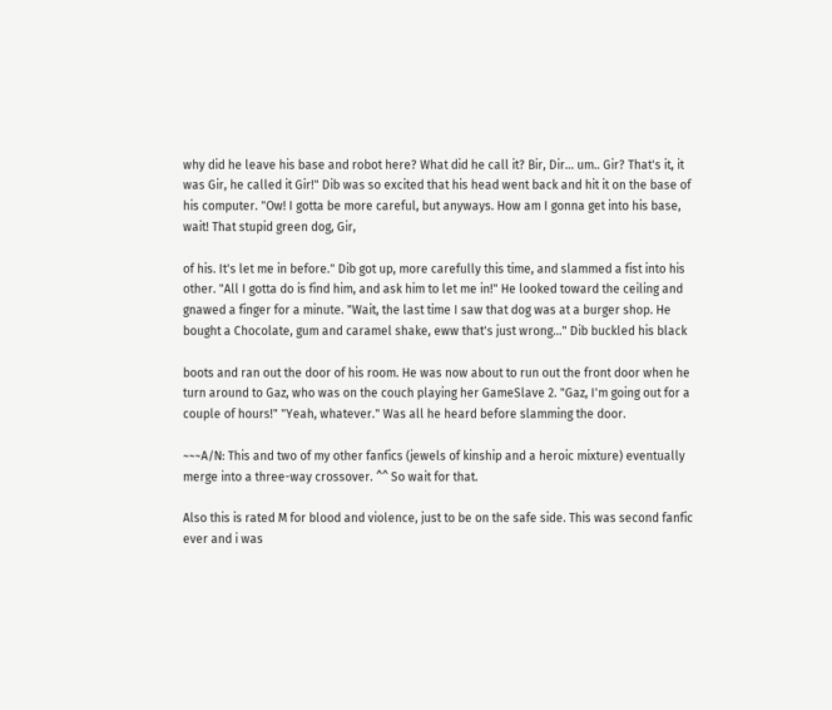why did he leave his base and robot here? What did he call it? Bir, Dir... um.. Gir? That's it, it was Gir, he called it Gir!" Dib was so excited that his head went back and hit it on the base of his computer. "Ow! I gotta be more careful, but anyways. How am I gonna get into his base, wait! That stupid green dog, Gir,

of his. It's let me in before." Dib got up, more carefully this time, and slammed a fist into his other. "All I gotta do is find him, and ask him to let me in!" He looked toward the ceiling and gnawed a finger for a minute. "Wait, the last time I saw that dog was at a burger shop. He bought a Chocolate, gum and caramel shake, eww that's just wrong..." Dib buckled his black

boots and ran out the door of his room. He was now about to run out the front door when he turn around to Gaz, who was on the couch playing her GameSlave 2. "Gaz, I'm going out for a couple of hours!" "Yeah, whatever." Was all he heard before slamming the door.

~~~A/N: This and two of my other fanfics (jewels of kinship and a heroic mixture) eventually merge into a three-way crossover. ^^ So wait for that.

Also this is rated M for blood and violence, just to be on the safe side. This was second fanfic ever and i was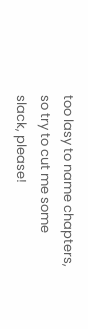too lasy to name chapters, so try to cut me some slack, please!